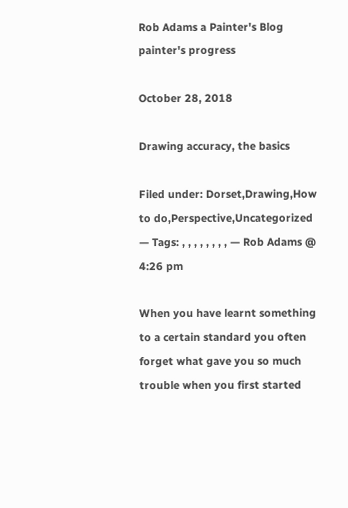Rob Adams a Painter's Blog painter's progress

October 28, 2018

Drawing accuracy, the basics

Filed under: Dorset,Drawing,How to do,Perspective,Uncategorized — Tags: , , , , , , , , — Rob Adams @ 4:26 pm

When you have learnt something to a certain standard you often forget what gave you so much trouble when you first started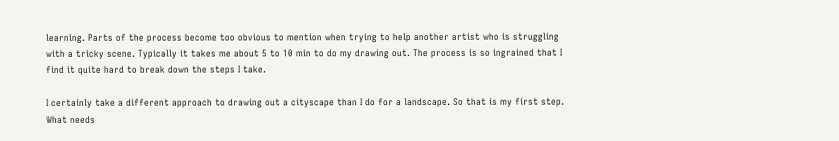learning. Parts of the process become too obvious to mention when trying to help another artist who is struggling with a tricky scene. Typically it takes me about 5 to 10 min to do my drawing out. The process is so ingrained that I find it quite hard to break down the steps I take.

I certainly take a different approach to drawing out a cityscape than I do for a landscape. So that is my first step. What needs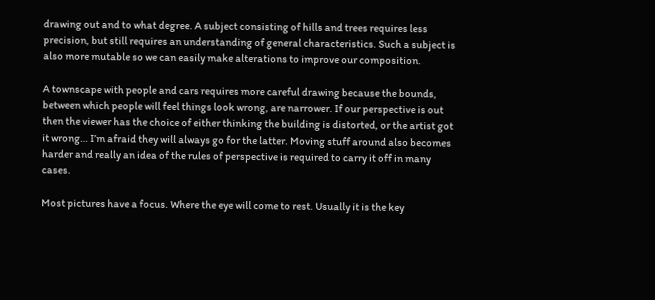drawing out and to what degree. A subject consisting of hills and trees requires less precision, but still requires an understanding of general characteristics. Such a subject is also more mutable so we can easily make alterations to improve our composition.

A townscape with people and cars requires more careful drawing because the bounds, between which people will feel things look wrong, are narrower. If our perspective is out then the viewer has the choice of either thinking the building is distorted, or the artist got it wrong… I’m afraid they will always go for the latter. Moving stuff around also becomes harder and really an idea of the rules of perspective is required to carry it off in many cases.

Most pictures have a focus. Where the eye will come to rest. Usually it is the key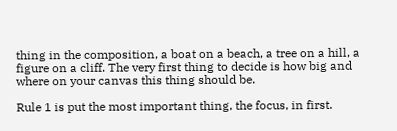thing in the composition, a boat on a beach, a tree on a hill, a figure on a cliff. The very first thing to decide is how big and where on your canvas this thing should be.

Rule 1 is put the most important thing, the focus, in first.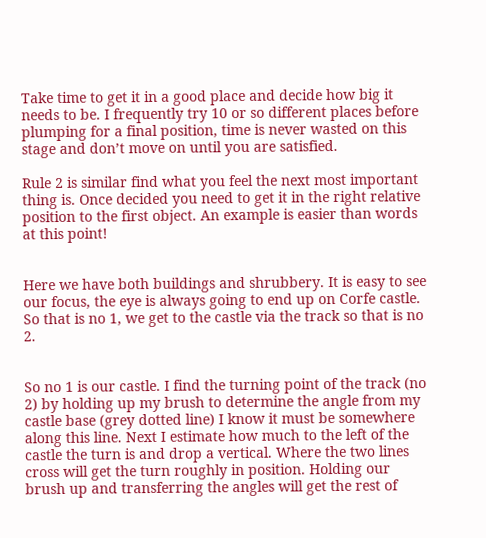Take time to get it in a good place and decide how big it needs to be. I frequently try 10 or so different places before plumping for a final position, time is never wasted on this stage and don’t move on until you are satisfied.

Rule 2 is similar find what you feel the next most important thing is. Once decided you need to get it in the right relative position to the first object. An example is easier than words at this point!


Here we have both buildings and shrubbery. It is easy to see our focus, the eye is always going to end up on Corfe castle. So that is no 1, we get to the castle via the track so that is no 2.


So no 1 is our castle. I find the turning point of the track (no 2) by holding up my brush to determine the angle from my castle base (grey dotted line) I know it must be somewhere along this line. Next I estimate how much to the left of the castle the turn is and drop a vertical. Where the two lines cross will get the turn roughly in position. Holding our brush up and transferring the angles will get the rest of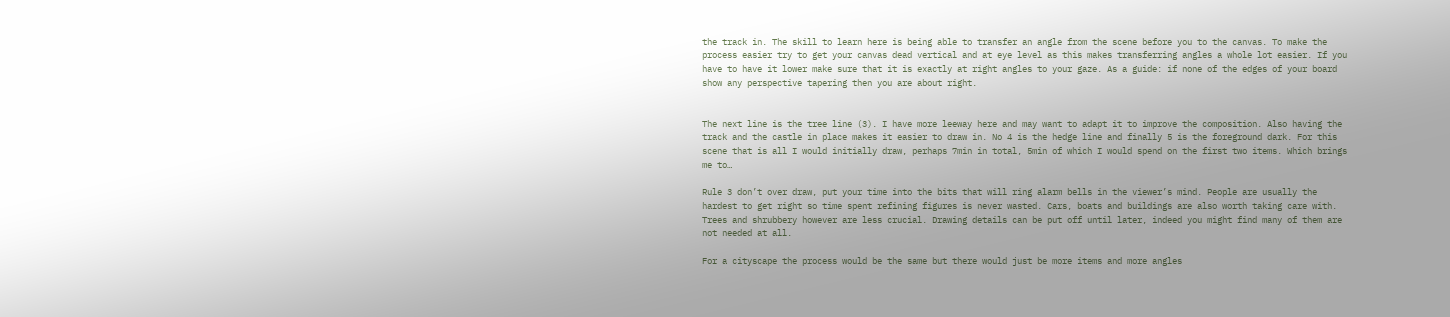the track in. The skill to learn here is being able to transfer an angle from the scene before you to the canvas. To make the process easier try to get your canvas dead vertical and at eye level as this makes transferring angles a whole lot easier. If you have to have it lower make sure that it is exactly at right angles to your gaze. As a guide: if none of the edges of your board show any perspective tapering then you are about right.


The next line is the tree line (3). I have more leeway here and may want to adapt it to improve the composition. Also having the track and the castle in place makes it easier to draw in. No 4 is the hedge line and finally 5 is the foreground dark. For this scene that is all I would initially draw, perhaps 7min in total, 5min of which I would spend on the first two items. Which brings me to…

Rule 3 don’t over draw, put your time into the bits that will ring alarm bells in the viewer’s mind. People are usually the hardest to get right so time spent refining figures is never wasted. Cars, boats and buildings are also worth taking care with. Trees and shrubbery however are less crucial. Drawing details can be put off until later, indeed you might find many of them are not needed at all.

For a cityscape the process would be the same but there would just be more items and more angles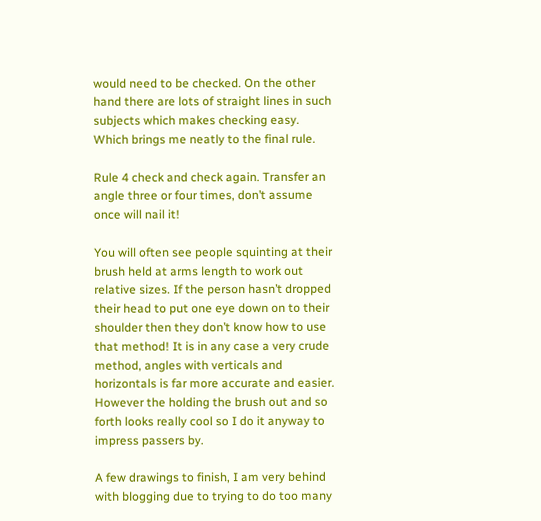would need to be checked. On the other hand there are lots of straight lines in such subjects which makes checking easy. Which brings me neatly to the final rule.

Rule 4 check and check again. Transfer an angle three or four times, don’t assume once will nail it!

You will often see people squinting at their brush held at arms length to work out relative sizes. If the person hasn’t dropped their head to put one eye down on to their shoulder then they don’t know how to use that method! It is in any case a very crude method, angles with verticals and horizontals is far more accurate and easier. However the holding the brush out and so forth looks really cool so I do it anyway to impress passers by.

A few drawings to finish, I am very behind with blogging due to trying to do too many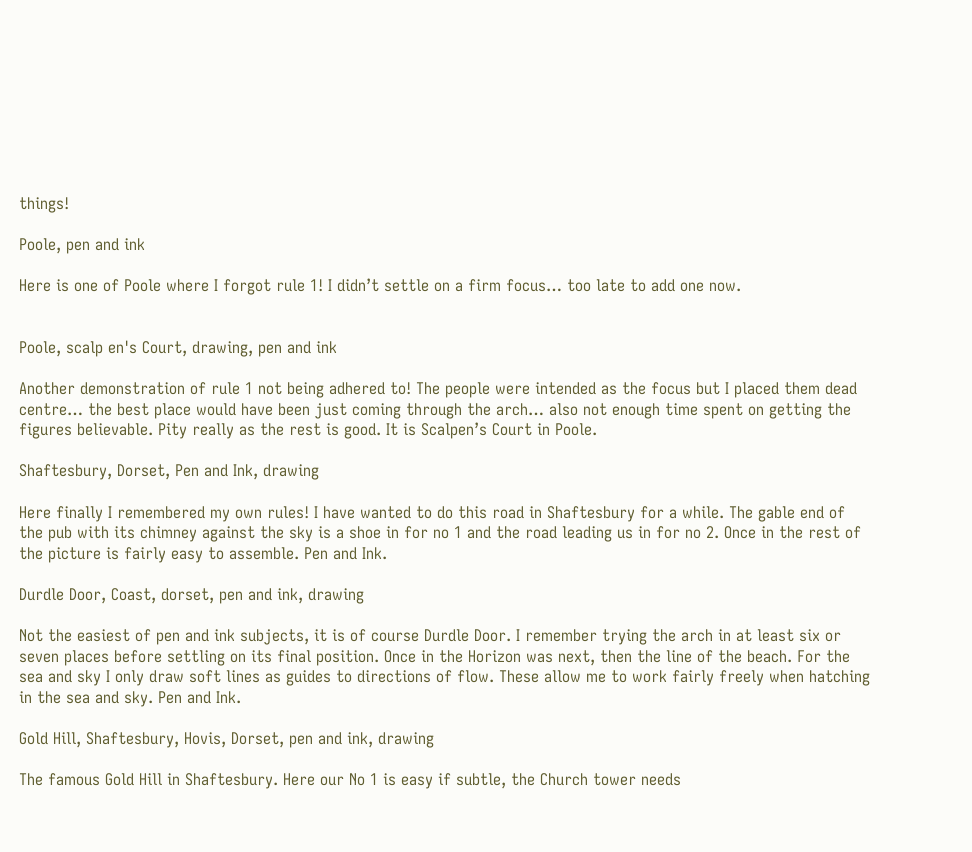things!

Poole, pen and ink

Here is one of Poole where I forgot rule 1! I didn’t settle on a firm focus… too late to add one now.


Poole, scalp en's Court, drawing, pen and ink

Another demonstration of rule 1 not being adhered to! The people were intended as the focus but I placed them dead centre… the best place would have been just coming through the arch… also not enough time spent on getting the figures believable. Pity really as the rest is good. It is Scalpen’s Court in Poole.

Shaftesbury, Dorset, Pen and Ink, drawing

Here finally I remembered my own rules! I have wanted to do this road in Shaftesbury for a while. The gable end of the pub with its chimney against the sky is a shoe in for no 1 and the road leading us in for no 2. Once in the rest of the picture is fairly easy to assemble. Pen and Ink.

Durdle Door, Coast, dorset, pen and ink, drawing

Not the easiest of pen and ink subjects, it is of course Durdle Door. I remember trying the arch in at least six or seven places before settling on its final position. Once in the Horizon was next, then the line of the beach. For the sea and sky I only draw soft lines as guides to directions of flow. These allow me to work fairly freely when hatching in the sea and sky. Pen and Ink.

Gold Hill, Shaftesbury, Hovis, Dorset, pen and ink, drawing

The famous Gold Hill in Shaftesbury. Here our No 1 is easy if subtle, the Church tower needs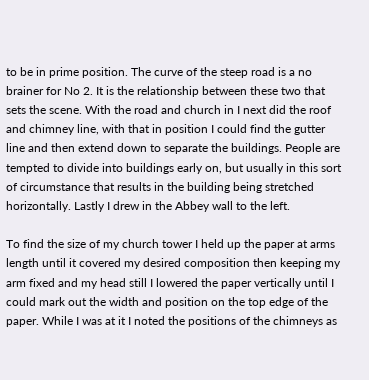to be in prime position. The curve of the steep road is a no brainer for No 2. It is the relationship between these two that sets the scene. With the road and church in I next did the roof and chimney line, with that in position I could find the gutter line and then extend down to separate the buildings. People are tempted to divide into buildings early on, but usually in this sort of circumstance that results in the building being stretched horizontally. Lastly I drew in the Abbey wall to the left.

To find the size of my church tower I held up the paper at arms length until it covered my desired composition then keeping my arm fixed and my head still I lowered the paper vertically until I could mark out the width and position on the top edge of the paper. While I was at it I noted the positions of the chimneys as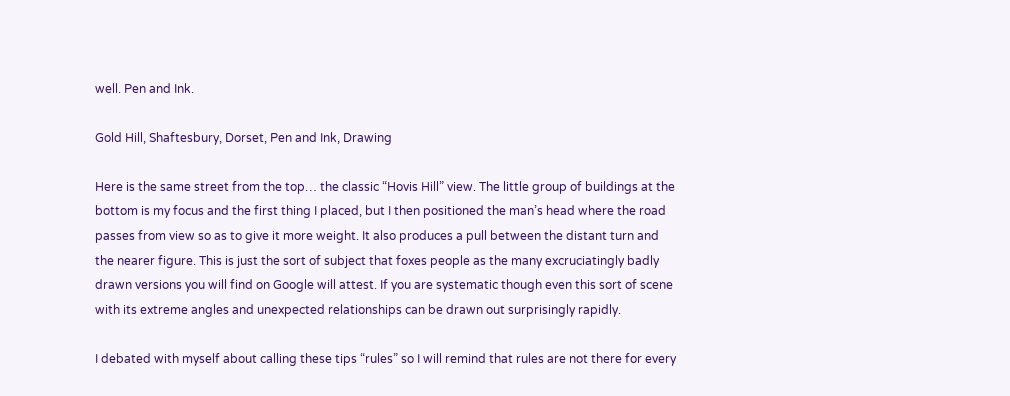well. Pen and Ink.

Gold Hill, Shaftesbury, Dorset, Pen and Ink, Drawing

Here is the same street from the top… the classic “Hovis Hill” view. The little group of buildings at the bottom is my focus and the first thing I placed, but I then positioned the man’s head where the road passes from view so as to give it more weight. It also produces a pull between the distant turn and the nearer figure. This is just the sort of subject that foxes people as the many excruciatingly badly drawn versions you will find on Google will attest. If you are systematic though even this sort of scene with its extreme angles and unexpected relationships can be drawn out surprisingly rapidly.

I debated with myself about calling these tips “rules” so I will remind that rules are not there for every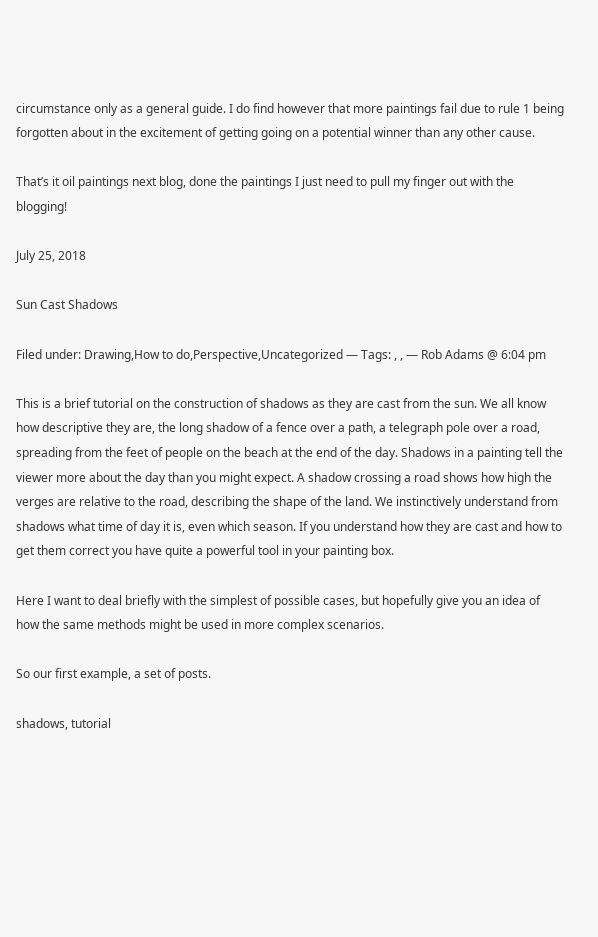circumstance only as a general guide. I do find however that more paintings fail due to rule 1 being forgotten about in the excitement of getting going on a potential winner than any other cause.

That’s it oil paintings next blog, done the paintings I just need to pull my finger out with the blogging!

July 25, 2018

Sun Cast Shadows

Filed under: Drawing,How to do,Perspective,Uncategorized — Tags: , , — Rob Adams @ 6:04 pm

This is a brief tutorial on the construction of shadows as they are cast from the sun. We all know how descriptive they are, the long shadow of a fence over a path, a telegraph pole over a road, spreading from the feet of people on the beach at the end of the day. Shadows in a painting tell the viewer more about the day than you might expect. A shadow crossing a road shows how high the verges are relative to the road, describing the shape of the land. We instinctively understand from shadows what time of day it is, even which season. If you understand how they are cast and how to get them correct you have quite a powerful tool in your painting box.

Here I want to deal briefly with the simplest of possible cases, but hopefully give you an idea of how the same methods might be used in more complex scenarios.

So our first example, a set of posts.

shadows, tutorial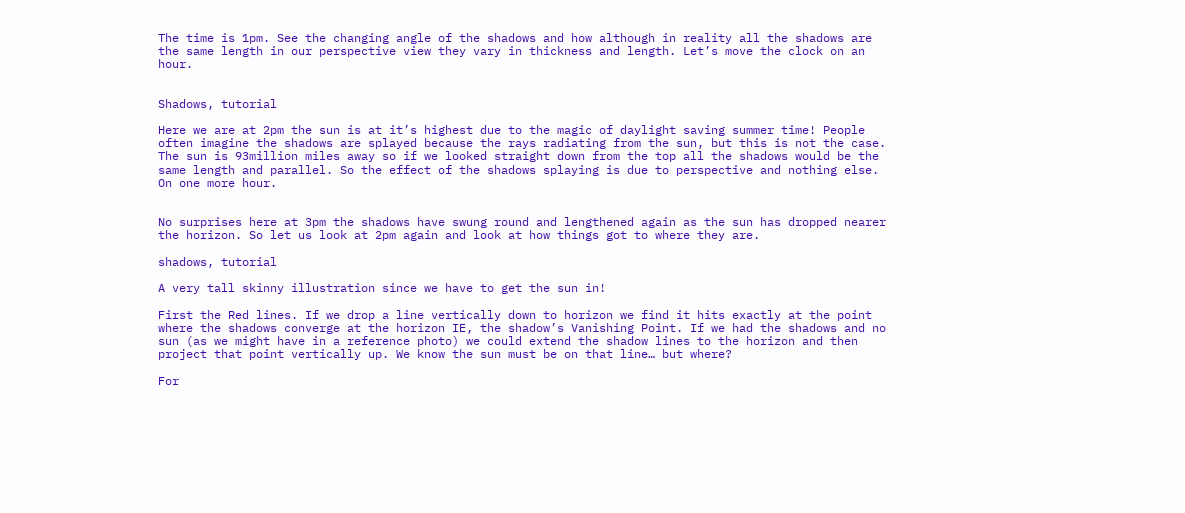The time is 1pm. See the changing angle of the shadows and how although in reality all the shadows are the same length in our perspective view they vary in thickness and length. Let’s move the clock on an hour.


Shadows, tutorial

Here we are at 2pm the sun is at it’s highest due to the magic of daylight saving summer time! People often imagine the shadows are splayed because the rays radiating from the sun, but this is not the case. The sun is 93million miles away so if we looked straight down from the top all the shadows would be the same length and parallel. So the effect of the shadows splaying is due to perspective and nothing else. On one more hour.


No surprises here at 3pm the shadows have swung round and lengthened again as the sun has dropped nearer the horizon. So let us look at 2pm again and look at how things got to where they are.

shadows, tutorial

A very tall skinny illustration since we have to get the sun in!

First the Red lines. If we drop a line vertically down to horizon we find it hits exactly at the point where the shadows converge at the horizon IE, the shadow’s Vanishing Point. If we had the shadows and no sun (as we might have in a reference photo) we could extend the shadow lines to the horizon and then project that point vertically up. We know the sun must be on that line… but where?

For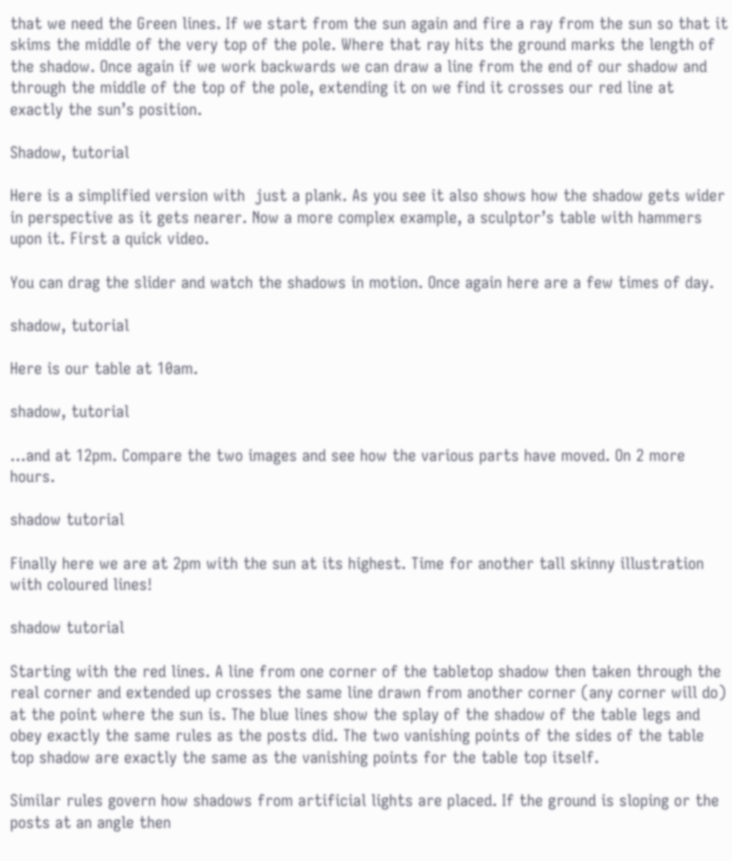that we need the Green lines. If we start from the sun again and fire a ray from the sun so that it skims the middle of the very top of the pole. Where that ray hits the ground marks the length of the shadow. Once again if we work backwards we can draw a line from the end of our shadow and through the middle of the top of the pole, extending it on we find it crosses our red line at exactly the sun’s position.

Shadow, tutorial

Here is a simplified version with  just a plank. As you see it also shows how the shadow gets wider in perspective as it gets nearer. Now a more complex example, a sculptor’s table with hammers upon it. First a quick video.

You can drag the slider and watch the shadows in motion. Once again here are a few times of day.

shadow, tutorial

Here is our table at 10am.

shadow, tutorial

…and at 12pm. Compare the two images and see how the various parts have moved. On 2 more hours.

shadow tutorial

Finally here we are at 2pm with the sun at its highest. Time for another tall skinny illustration with coloured lines!

shadow tutorial

Starting with the red lines. A line from one corner of the tabletop shadow then taken through the real corner and extended up crosses the same line drawn from another corner (any corner will do) at the point where the sun is. The blue lines show the splay of the shadow of the table legs and obey exactly the same rules as the posts did. The two vanishing points of the sides of the table top shadow are exactly the same as the vanishing points for the table top itself.

Similar rules govern how shadows from artificial lights are placed. If the ground is sloping or the posts at an angle then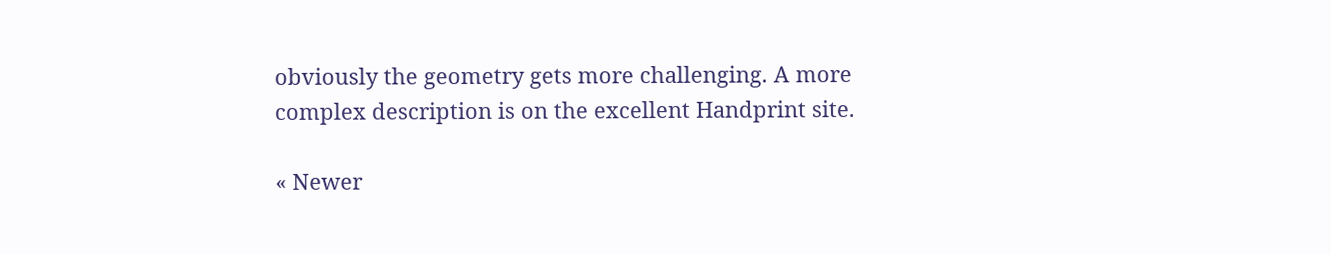obviously the geometry gets more challenging. A more complex description is on the excellent Handprint site.

« Newer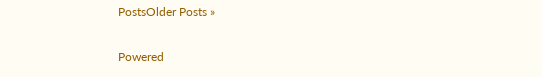PostsOlder Posts »

Powered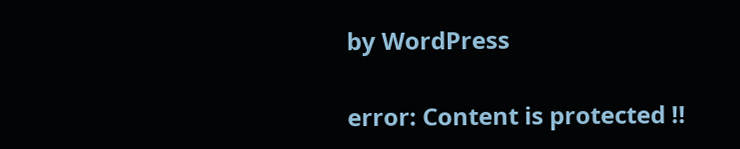by WordPress

error: Content is protected !!